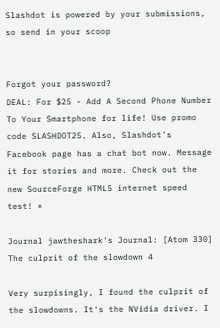Slashdot is powered by your submissions, so send in your scoop


Forgot your password?
DEAL: For $25 - Add A Second Phone Number To Your Smartphone for life! Use promo code SLASHDOT25. Also, Slashdot's Facebook page has a chat bot now. Message it for stories and more. Check out the new SourceForge HTML5 internet speed test! ×

Journal jawtheshark's Journal: [Atom 330] The culprit of the slowdown 4

Very surpisingly, I found the culprit of the slowdowns. It's the NVidia driver. I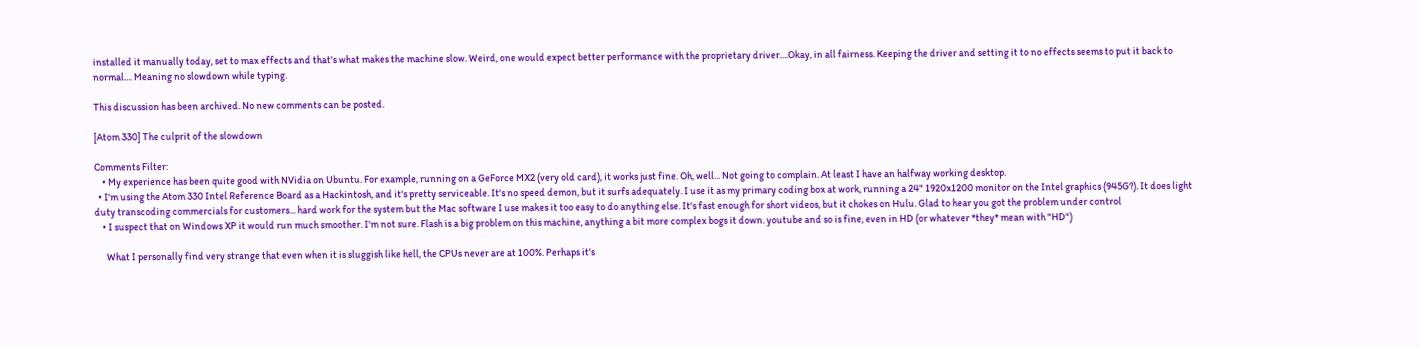installed it manually today, set to max effects and that's what makes the machine slow. Weird, one would expect better performance with the proprietary driver....Okay, in all fairness. Keeping the driver and setting it to no effects seems to put it back to normal.... Meaning no slowdown while typing.

This discussion has been archived. No new comments can be posted.

[Atom 330] The culprit of the slowdown

Comments Filter:
    • My experience has been quite good with NVidia on Ubuntu. For example, running on a GeForce MX2 (very old card), it works just fine. Oh, well... Not going to complain. At least I have an halfway working desktop.
  • I'm using the Atom 330 Intel Reference Board as a Hackintosh, and it's pretty serviceable. It's no speed demon, but it surfs adequately. I use it as my primary coding box at work, running a 24" 1920x1200 monitor on the Intel graphics (945G?). It does light duty transcoding commercials for customers... hard work for the system but the Mac software I use makes it too easy to do anything else. It's fast enough for short videos, but it chokes on Hulu. Glad to hear you got the problem under control
    • I suspect that on Windows XP it would run much smoother. I'm not sure. Flash is a big problem on this machine, anything a bit more complex bogs it down. youtube and so is fine, even in HD (or whatever *they* mean with "HD")

      What I personally find very strange that even when it is sluggish like hell, the CPUs never are at 100%. Perhaps it's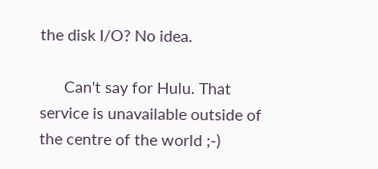the disk I/O? No idea.

      Can't say for Hulu. That service is unavailable outside of the centre of the world ;-)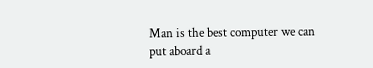Man is the best computer we can put aboard a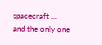spacecraft ... and the only one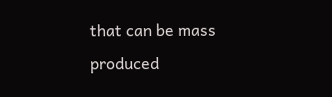that can be mass produced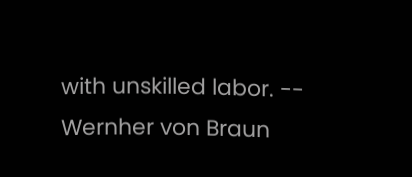with unskilled labor. -- Wernher von Braun